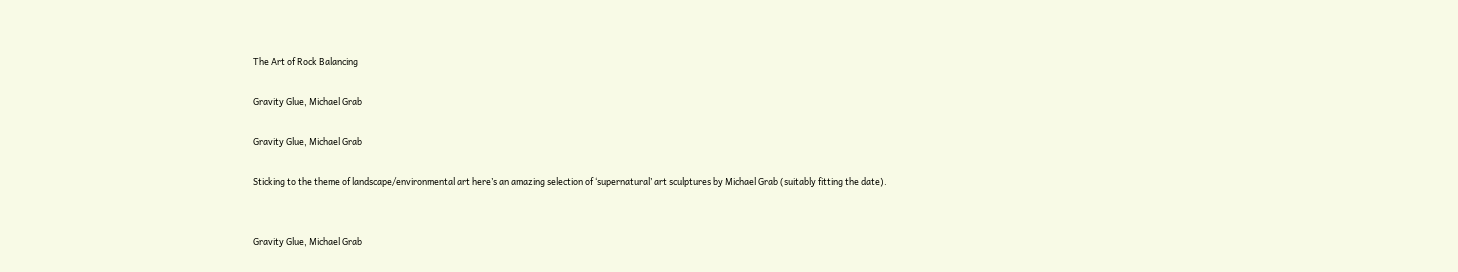The Art of Rock Balancing

Gravity Glue, Michael Grab

Gravity Glue, Michael Grab

Sticking to the theme of landscape/environmental art here’s an amazing selection of ‘supernatural’ art sculptures by Michael Grab (suitably fitting the date).


Gravity Glue, Michael Grab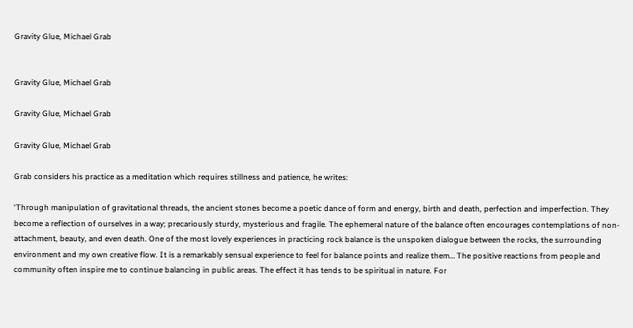Gravity Glue, Michael Grab


Gravity Glue, Michael Grab

Gravity Glue, Michael Grab

Gravity Glue, Michael Grab

Grab considers his practice as a meditation which requires stillness and patience, he writes:

‘Through manipulation of gravitational threads, the ancient stones become a poetic dance of form and energy, birth and death, perfection and imperfection. They become a reflection of ourselves in a way; precariously sturdy, mysterious and fragile. The ephemeral nature of the balance often encourages contemplations of non-attachment, beauty, and even death. One of the most lovely experiences in practicing rock balance is the unspoken dialogue between the rocks, the surrounding environment and my own creative flow. It is a remarkably sensual experience to feel for balance points and realize them… The positive reactions from people and community often inspire me to continue balancing in public areas. The effect it has tends to be spiritual in nature. For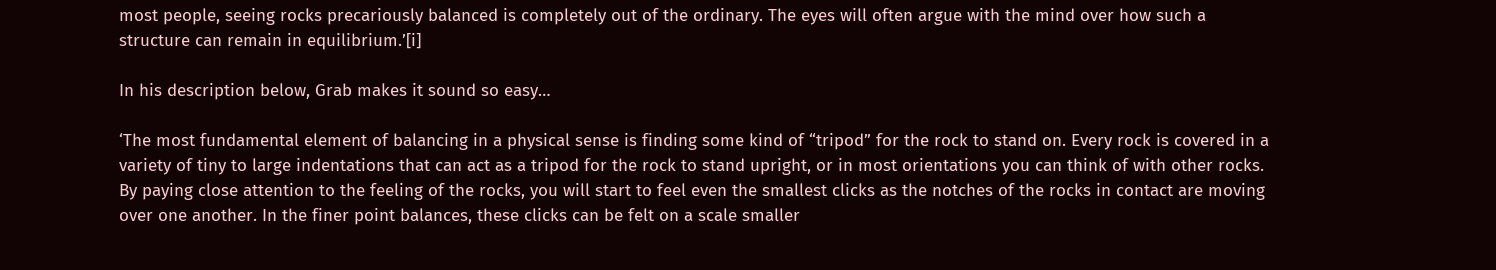most people, seeing rocks precariously balanced is completely out of the ordinary. The eyes will often argue with the mind over how such a structure can remain in equilibrium.’[i]

In his description below, Grab makes it sound so easy…

‘The most fundamental element of balancing in a physical sense is finding some kind of “tripod” for the rock to stand on. Every rock is covered in a variety of tiny to large indentations that can act as a tripod for the rock to stand upright, or in most orientations you can think of with other rocks. By paying close attention to the feeling of the rocks, you will start to feel even the smallest clicks as the notches of the rocks in contact are moving over one another. In the finer point balances, these clicks can be felt on a scale smaller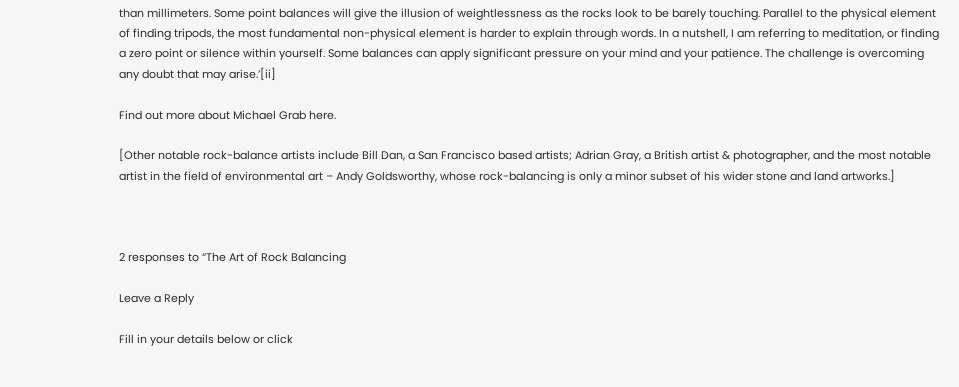than millimeters. Some point balances will give the illusion of weightlessness as the rocks look to be barely touching. Parallel to the physical element of finding tripods, the most fundamental non-physical element is harder to explain through words. In a nutshell, I am referring to meditation, or finding a zero point or silence within yourself. Some balances can apply significant pressure on your mind and your patience. The challenge is overcoming any doubt that may arise.’[ii]

Find out more about Michael Grab here.

[Other notable rock-balance artists include Bill Dan, a San Francisco based artists; Adrian Gray, a British artist & photographer, and the most notable artist in the field of environmental art – Andy Goldsworthy, whose rock-balancing is only a minor subset of his wider stone and land artworks.]



2 responses to “The Art of Rock Balancing

Leave a Reply

Fill in your details below or click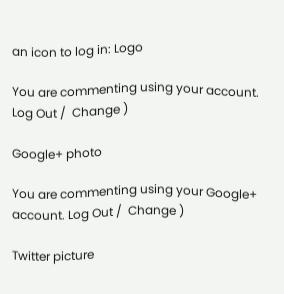an icon to log in: Logo

You are commenting using your account. Log Out /  Change )

Google+ photo

You are commenting using your Google+ account. Log Out /  Change )

Twitter picture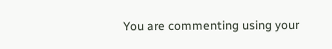You are commenting using your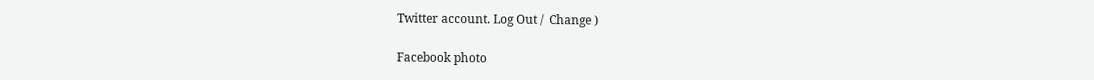Twitter account. Log Out /  Change )

Facebook photo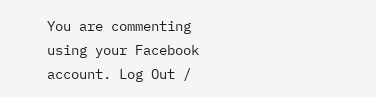You are commenting using your Facebook account. Log Out /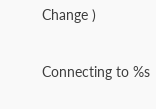Change )

Connecting to %s